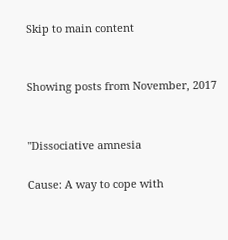Skip to main content


Showing posts from November, 2017


"Dissociative amnesia

Cause: A way to cope with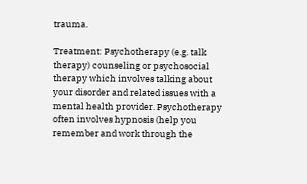trauma.

Treatment: Psychotherapy (e.g. talk therapy) counseling or psychosocial therapy which involves talking about your disorder and related issues with a mental health provider. Psychotherapy often involves hypnosis (help you remember and work through the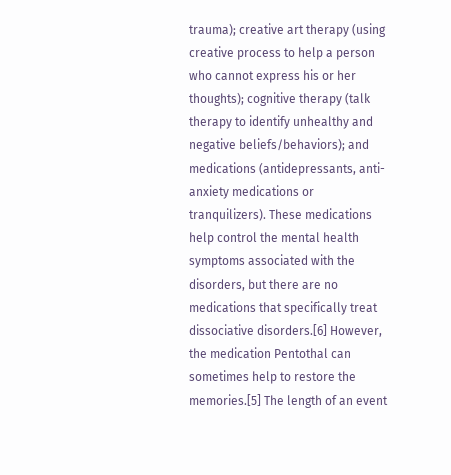trauma); creative art therapy (using creative process to help a person who cannot express his or her thoughts); cognitive therapy (talk therapy to identify unhealthy and negative beliefs/behaviors); and medications (antidepressants, anti-anxiety medications or tranquilizers). These medications help control the mental health symptoms associated with the disorders, but there are no medications that specifically treat dissociative disorders.[6] However, the medication Pentothal can sometimes help to restore the memories.[5] The length of an event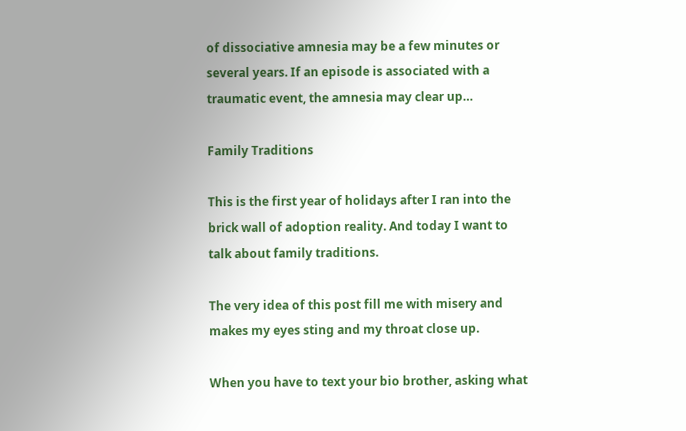of dissociative amnesia may be a few minutes or several years. If an episode is associated with a traumatic event, the amnesia may clear up…

Family Traditions

This is the first year of holidays after I ran into the brick wall of adoption reality. And today I want to talk about family traditions.

The very idea of this post fill me with misery and makes my eyes sting and my throat close up.

When you have to text your bio brother, asking what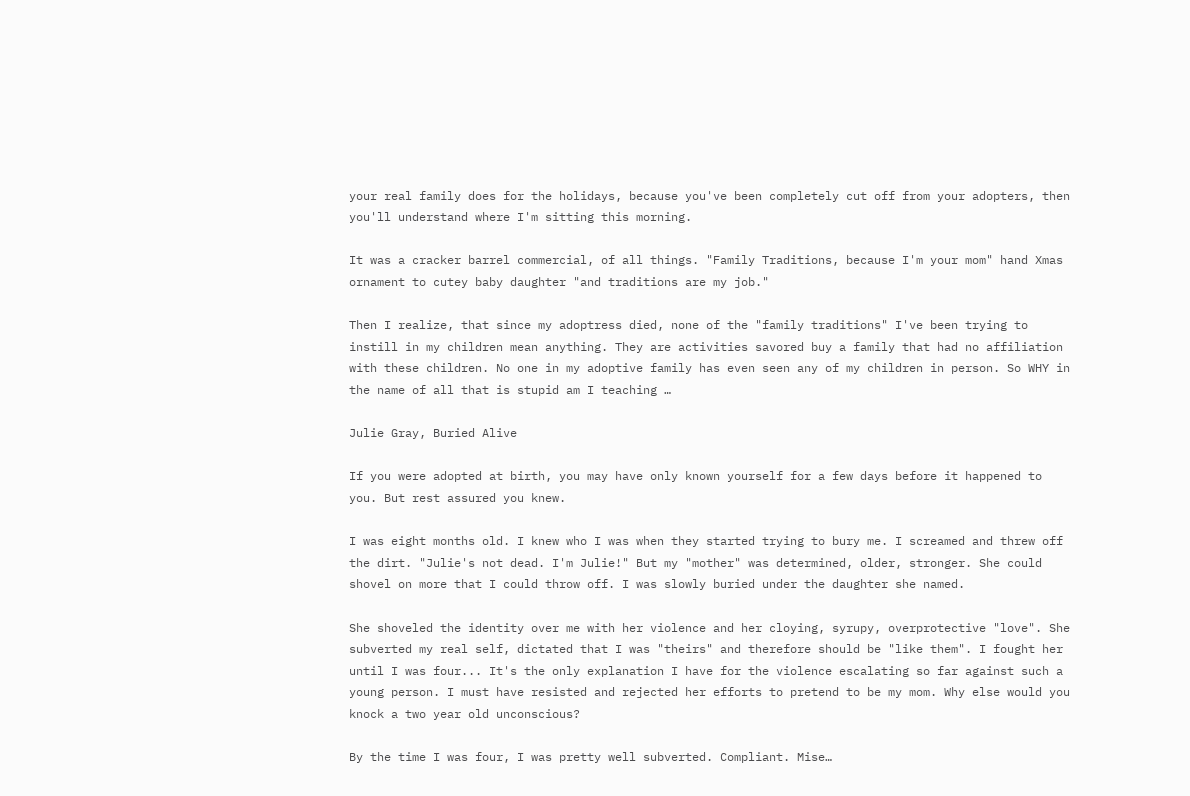your real family does for the holidays, because you've been completely cut off from your adopters, then you'll understand where I'm sitting this morning.

It was a cracker barrel commercial, of all things. "Family Traditions, because I'm your mom" hand Xmas ornament to cutey baby daughter "and traditions are my job."

Then I realize, that since my adoptress died, none of the "family traditions" I've been trying to instill in my children mean anything. They are activities savored buy a family that had no affiliation with these children. No one in my adoptive family has even seen any of my children in person. So WHY in the name of all that is stupid am I teaching …

Julie Gray, Buried Alive

If you were adopted at birth, you may have only known yourself for a few days before it happened to you. But rest assured you knew.

I was eight months old. I knew who I was when they started trying to bury me. I screamed and threw off the dirt. "Julie's not dead. I'm Julie!" But my "mother" was determined, older, stronger. She could shovel on more that I could throw off. I was slowly buried under the daughter she named.

She shoveled the identity over me with her violence and her cloying, syrupy, overprotective "love". She subverted my real self, dictated that I was "theirs" and therefore should be "like them". I fought her until I was four... It's the only explanation I have for the violence escalating so far against such a young person. I must have resisted and rejected her efforts to pretend to be my mom. Why else would you knock a two year old unconscious?

By the time I was four, I was pretty well subverted. Compliant. Mise…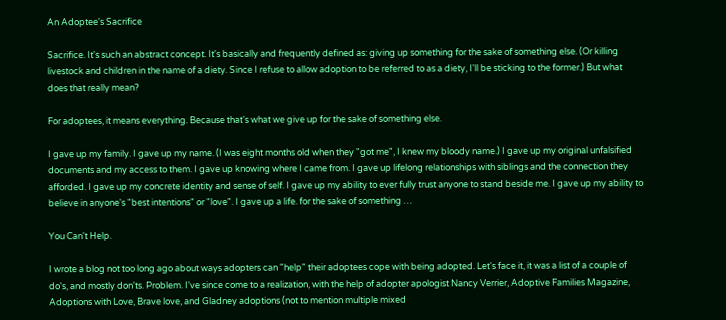An Adoptee's Sacrifice

Sacrifice. It's such an abstract concept. It's basically and frequently defined as: giving up something for the sake of something else. (Or killing livestock and children in the name of a diety. Since I refuse to allow adoption to be referred to as a diety, I'll be sticking to the former.) But what does that really mean?

For adoptees, it means everything. Because that's what we give up for the sake of something else.

I gave up my family. I gave up my name. (I was eight months old when they "got me", I knew my bloody name.) I gave up my original unfalsified documents and my access to them. I gave up knowing where I came from. I gave up lifelong relationships with siblings and the connection they  afforded. I gave up my concrete identity and sense of self. I gave up my ability to ever fully trust anyone to stand beside me. I gave up my ability to believe in anyone's "best intentions" or "love". I gave up a life. for the sake of something …

You Can't Help.

I wrote a blog not too long ago about ways adopters can "help" their adoptees cope with being adopted. Let's face it, it was a list of a couple of do's, and mostly don'ts. Problem. I've since come to a realization, with the help of adopter apologist Nancy Verrier, Adoptive Families Magazine, Adoptions with Love, Brave love, and Gladney adoptions (not to mention multiple mixed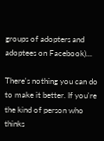groups of adopters and adoptees on Facebook)...

There's nothing you can do to make it better. If you're the kind of person who thinks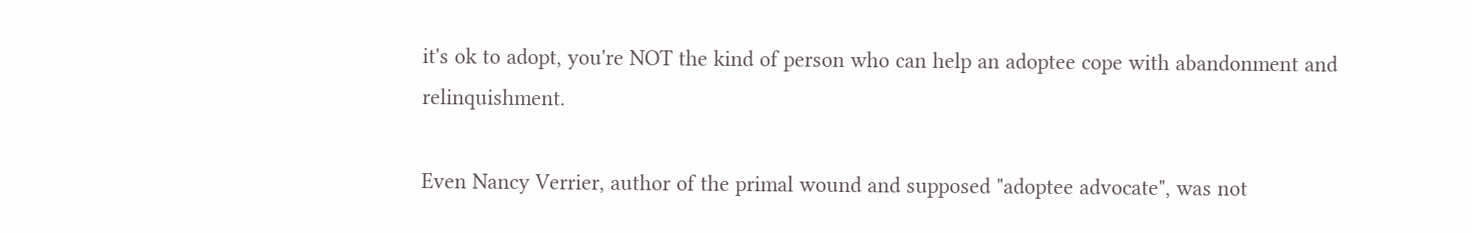it's ok to adopt, you're NOT the kind of person who can help an adoptee cope with abandonment and relinquishment.

Even Nancy Verrier, author of the primal wound and supposed "adoptee advocate", was not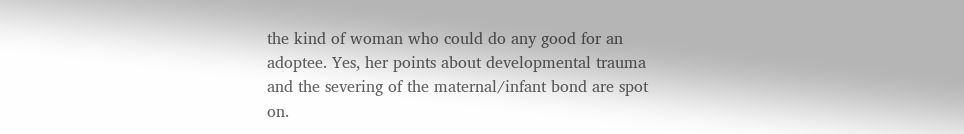the kind of woman who could do any good for an adoptee. Yes, her points about developmental trauma and the severing of the maternal/infant bond are spot on.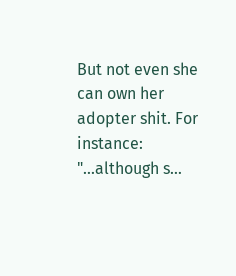But not even she can own her adopter shit. For instance: "...although s…